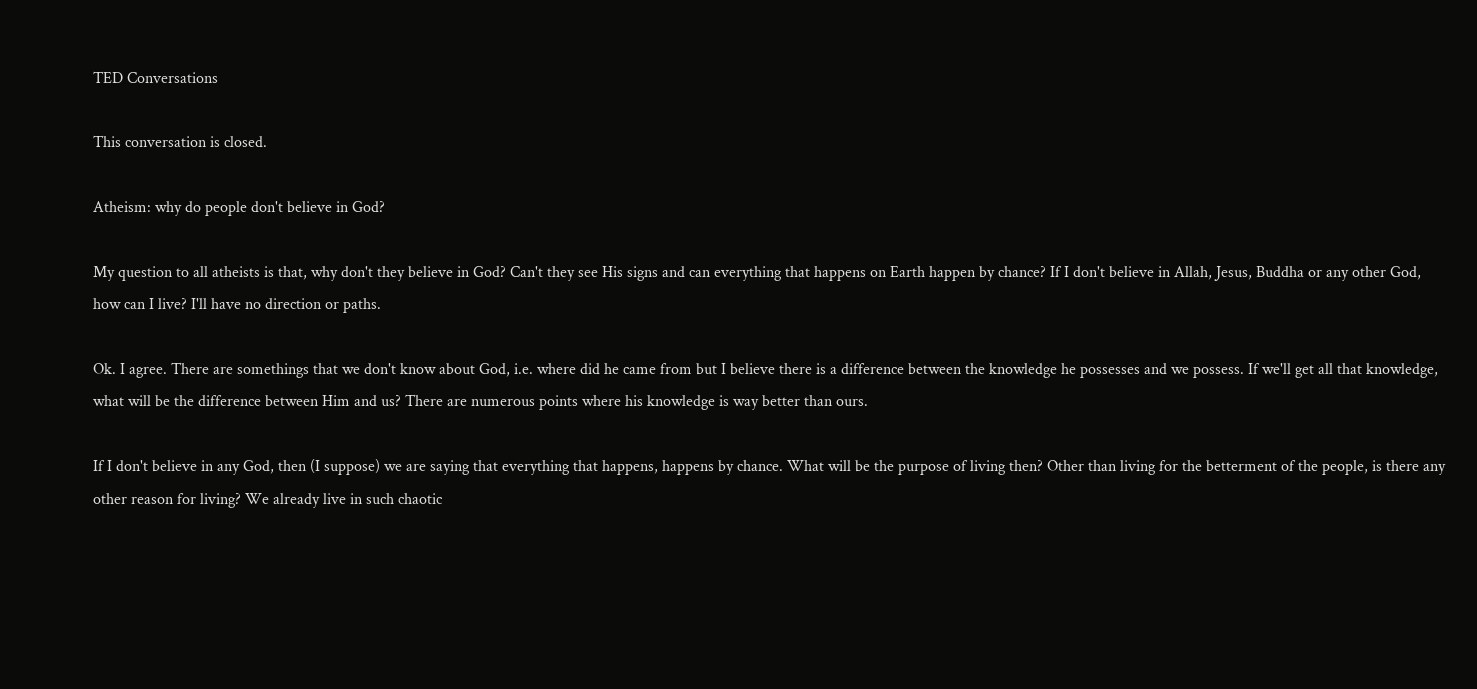TED Conversations

This conversation is closed.

Atheism: why do people don't believe in God?

My question to all atheists is that, why don't they believe in God? Can't they see His signs and can everything that happens on Earth happen by chance? If I don't believe in Allah, Jesus, Buddha or any other God, how can I live? I'll have no direction or paths.

Ok. I agree. There are somethings that we don't know about God, i.e. where did he came from but I believe there is a difference between the knowledge he possesses and we possess. If we'll get all that knowledge, what will be the difference between Him and us? There are numerous points where his knowledge is way better than ours.

If I don't believe in any God, then (I suppose) we are saying that everything that happens, happens by chance. What will be the purpose of living then? Other than living for the betterment of the people, is there any other reason for living? We already live in such chaotic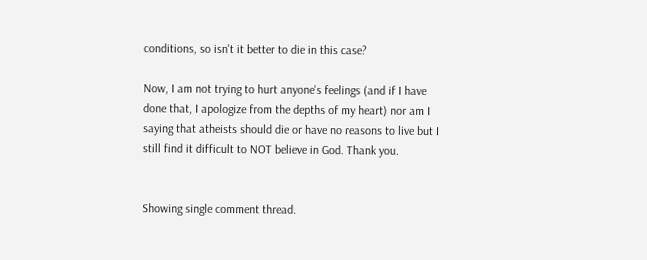conditions, so isn't it better to die in this case?

Now, I am not trying to hurt anyone's feelings (and if I have done that, I apologize from the depths of my heart) nor am I saying that atheists should die or have no reasons to live but I still find it difficult to NOT believe in God. Thank you.


Showing single comment thread.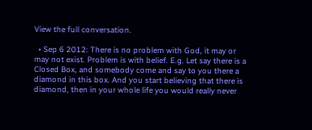View the full conversation.

  • Sep 6 2012: There is no problem with God, it may or may not exist. Problem is with belief. E.g. Let say there is a Closed Box, and somebody come and say to you there a diamond in this box. And you start believing that there is diamond, then in your whole life you would really never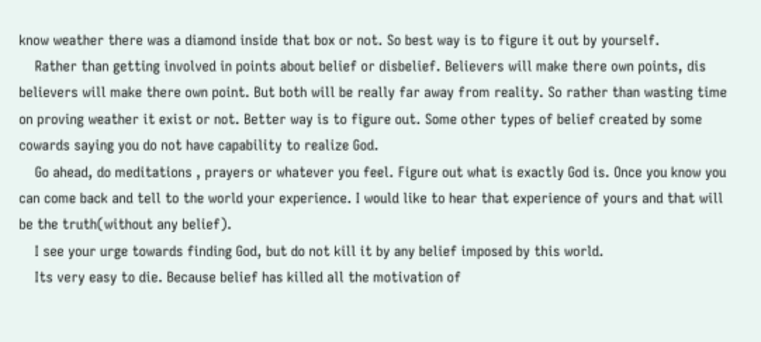know weather there was a diamond inside that box or not. So best way is to figure it out by yourself.
    Rather than getting involved in points about belief or disbelief. Believers will make there own points, dis believers will make there own point. But both will be really far away from reality. So rather than wasting time on proving weather it exist or not. Better way is to figure out. Some other types of belief created by some cowards saying you do not have capability to realize God.
    Go ahead, do meditations , prayers or whatever you feel. Figure out what is exactly God is. Once you know you can come back and tell to the world your experience. I would like to hear that experience of yours and that will be the truth(without any belief).
    I see your urge towards finding God, but do not kill it by any belief imposed by this world.
    Its very easy to die. Because belief has killed all the motivation of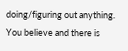doing/figuring out anything. You believe and there is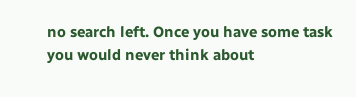no search left. Once you have some task you would never think about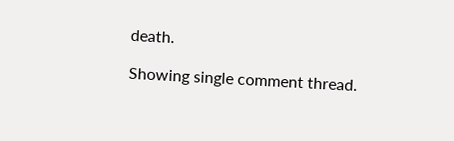death.

Showing single comment thread.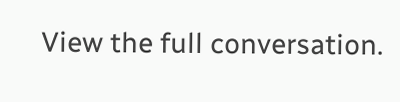View the full conversation.